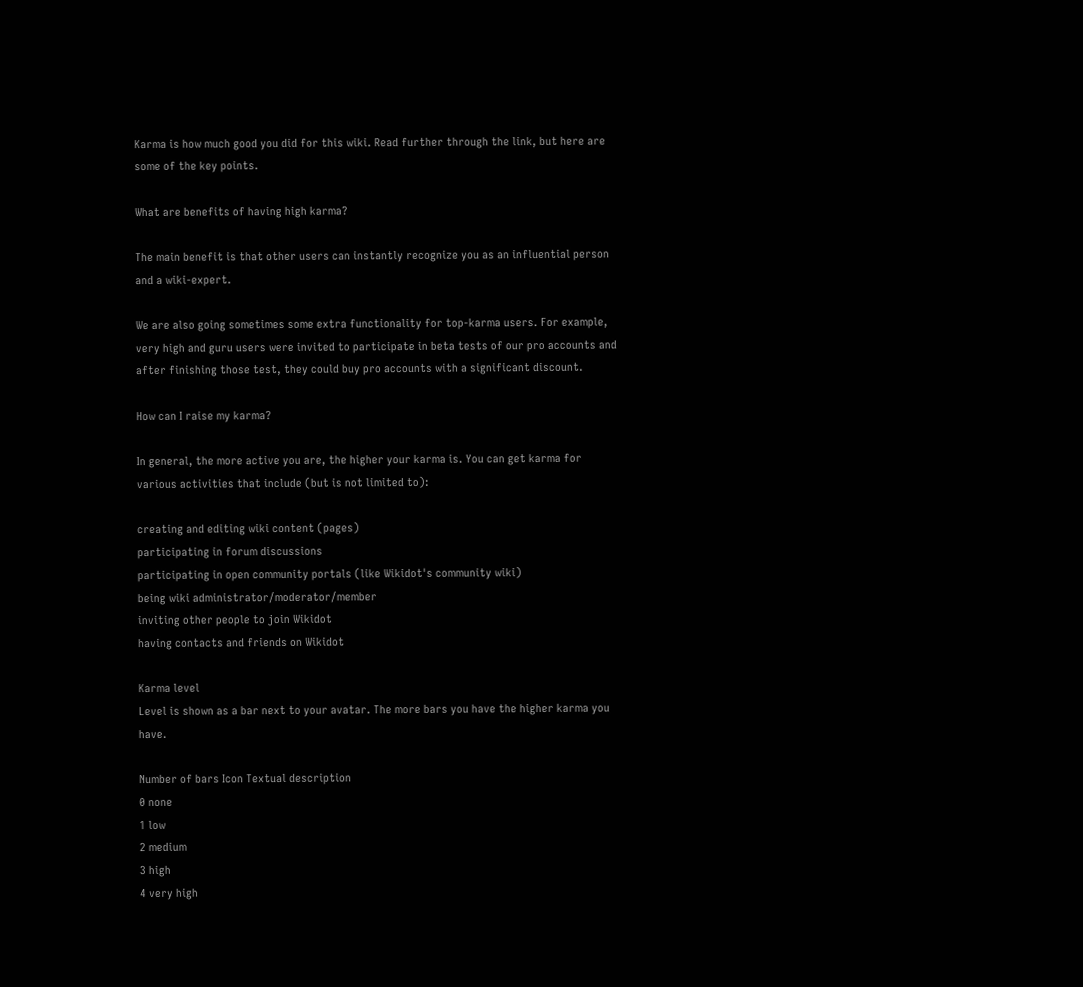Karma is how much good you did for this wiki. Read further through the link, but here are some of the key points.

What are benefits of having high karma?

The main benefit is that other users can instantly recognize you as an influential person and a wiki-expert.

We are also going sometimes some extra functionality for top-karma users. For example, very high and guru users were invited to participate in beta tests of our pro accounts and after finishing those test, they could buy pro accounts with a significant discount.

How can I raise my karma?

In general, the more active you are, the higher your karma is. You can get karma for various activities that include (but is not limited to):

creating and editing wiki content (pages)
participating in forum discussions
participating in open community portals (like Wikidot's community wiki)
being wiki administrator/moderator/member
inviting other people to join Wikidot
having contacts and friends on Wikidot

Karma level
Level is shown as a bar next to your avatar. The more bars you have the higher karma you have.

Number of bars Icon Textual description
0 none
1 low
2 medium
3 high
4 very high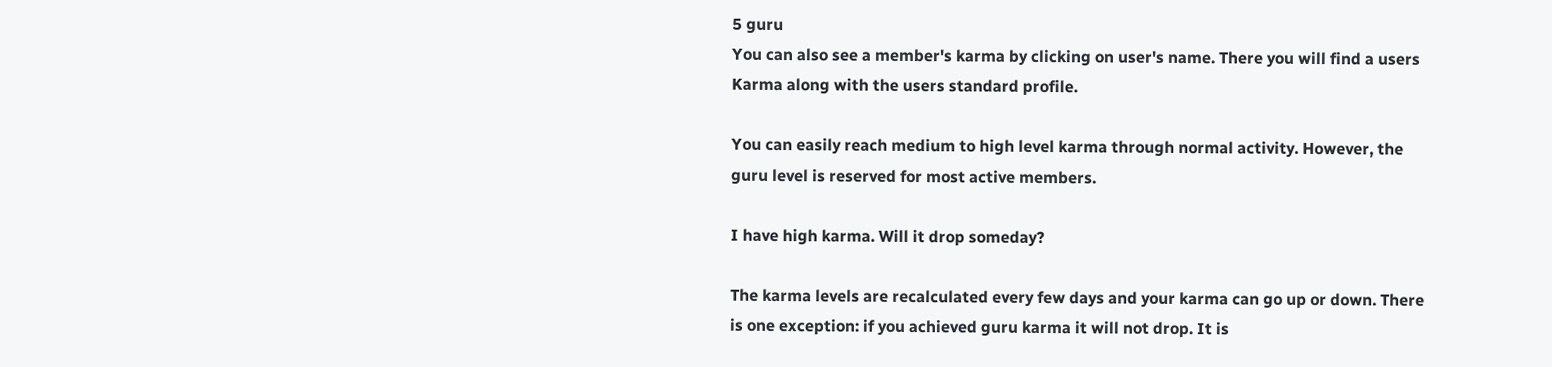5 guru
You can also see a member's karma by clicking on user's name. There you will find a users Karma along with the users standard profile.

You can easily reach medium to high level karma through normal activity. However, the guru level is reserved for most active members.

I have high karma. Will it drop someday?

The karma levels are recalculated every few days and your karma can go up or down. There is one exception: if you achieved guru karma it will not drop. It is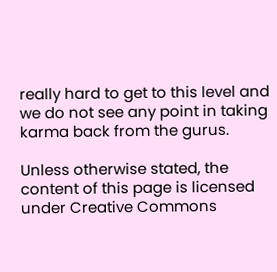really hard to get to this level and we do not see any point in taking karma back from the gurus.

Unless otherwise stated, the content of this page is licensed under Creative Commons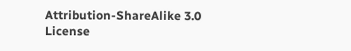Attribution-ShareAlike 3.0 License